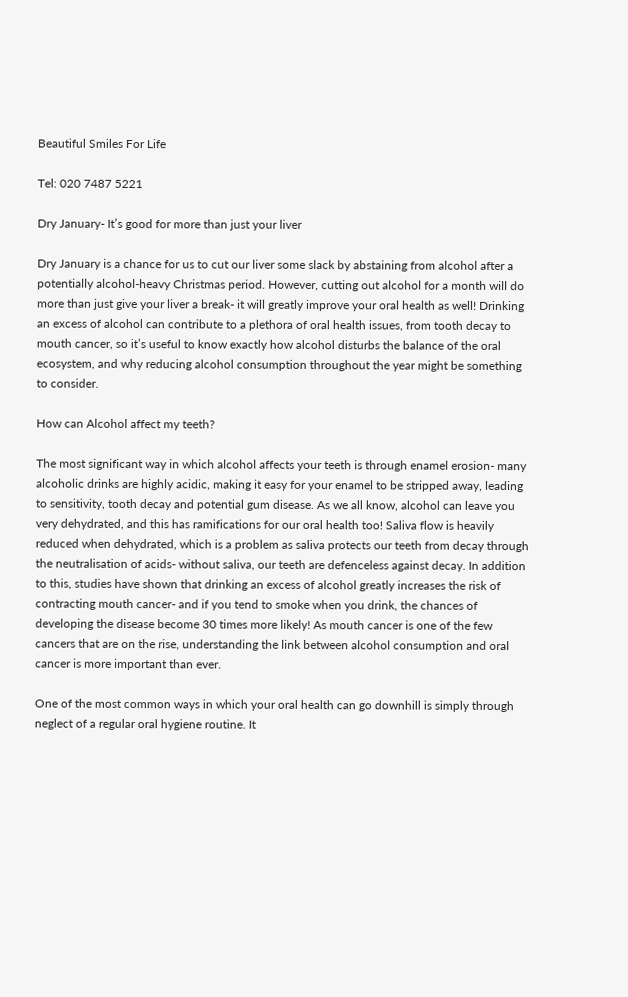Beautiful Smiles For Life

Tel: 020 7487 5221

Dry January- It’s good for more than just your liver

Dry January is a chance for us to cut our liver some slack by abstaining from alcohol after a potentially alcohol-heavy Christmas period. However, cutting out alcohol for a month will do more than just give your liver a break- it will greatly improve your oral health as well! Drinking an excess of alcohol can contribute to a plethora of oral health issues, from tooth decay to mouth cancer, so it’s useful to know exactly how alcohol disturbs the balance of the oral ecosystem, and why reducing alcohol consumption throughout the year might be something to consider.

How can Alcohol affect my teeth?

The most significant way in which alcohol affects your teeth is through enamel erosion- many alcoholic drinks are highly acidic, making it easy for your enamel to be stripped away, leading to sensitivity, tooth decay and potential gum disease. As we all know, alcohol can leave you very dehydrated, and this has ramifications for our oral health too! Saliva flow is heavily reduced when dehydrated, which is a problem as saliva protects our teeth from decay through the neutralisation of acids- without saliva, our teeth are defenceless against decay. In addition to this, studies have shown that drinking an excess of alcohol greatly increases the risk of contracting mouth cancer- and if you tend to smoke when you drink, the chances of developing the disease become 30 times more likely! As mouth cancer is one of the few cancers that are on the rise, understanding the link between alcohol consumption and oral cancer is more important than ever.

One of the most common ways in which your oral health can go downhill is simply through neglect of a regular oral hygiene routine. It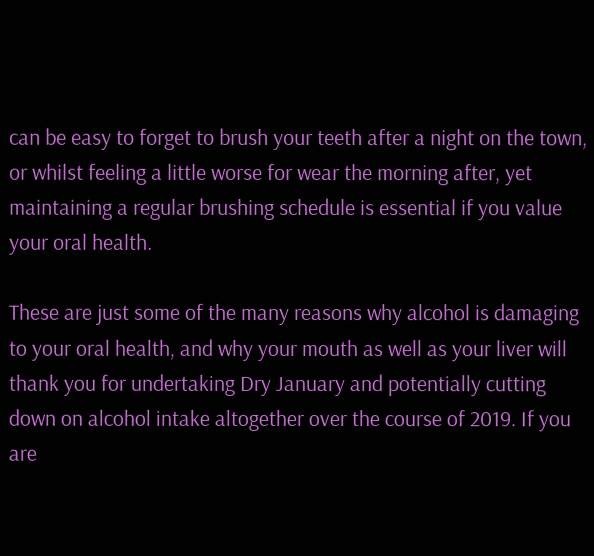can be easy to forget to brush your teeth after a night on the town, or whilst feeling a little worse for wear the morning after, yet maintaining a regular brushing schedule is essential if you value your oral health.

These are just some of the many reasons why alcohol is damaging to your oral health, and why your mouth as well as your liver will thank you for undertaking Dry January and potentially cutting down on alcohol intake altogether over the course of 2019. If you are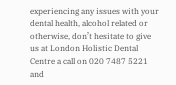experiencing any issues with your dental health, alcohol related or otherwise, don’t hesitate to give us at London Holistic Dental Centre a call on 020 7487 5221 and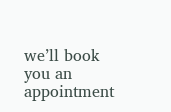we’ll book you an appointment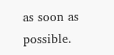as soon as possible.